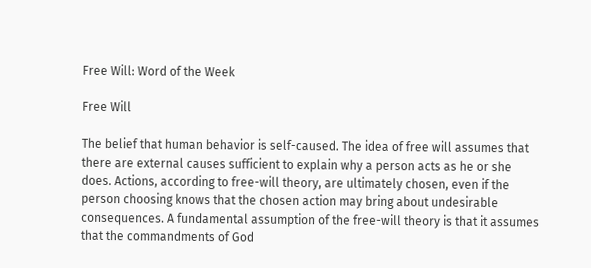Free Will: Word of the Week

Free Will

The belief that human behavior is self-caused. The idea of free will assumes that there are external causes sufficient to explain why a person acts as he or she does. Actions, according to free-will theory, are ultimately chosen, even if the person choosing knows that the chosen action may bring about undesirable consequences. A fundamental assumption of the free-will theory is that it assumes that the commandments of God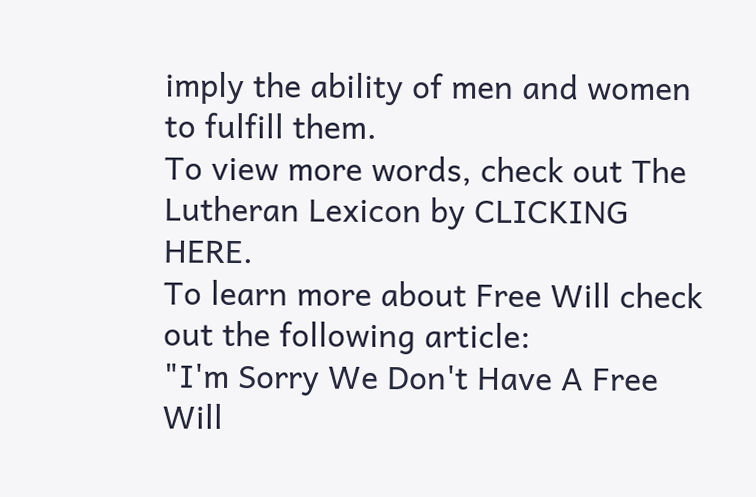imply the ability of men and women to fulfill them.
To view more words, check out The Lutheran Lexicon by CLICKING HERE.
To learn more about Free Will check out the following article:
"I'm Sorry We Don't Have A Free Will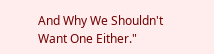And Why We Shouldn't Want One Either."